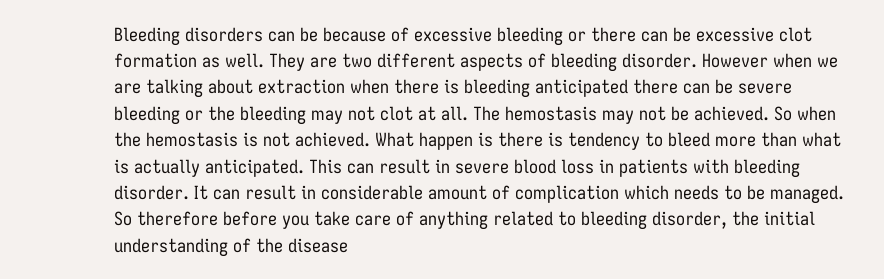Bleeding disorders can be because of excessive bleeding or there can be excessive clot formation as well. They are two different aspects of bleeding disorder. However when we are talking about extraction when there is bleeding anticipated there can be severe bleeding or the bleeding may not clot at all. The hemostasis may not be achieved. So when the hemostasis is not achieved. What happen is there is tendency to bleed more than what is actually anticipated. This can result in severe blood loss in patients with bleeding disorder. It can result in considerable amount of complication which needs to be managed. So therefore before you take care of anything related to bleeding disorder, the initial understanding of the disease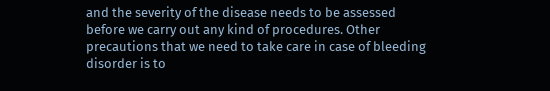and the severity of the disease needs to be assessed before we carry out any kind of procedures. Other precautions that we need to take care in case of bleeding disorder is to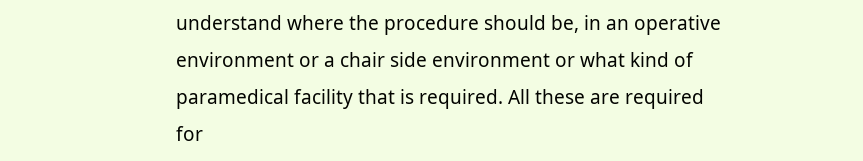understand where the procedure should be, in an operative environment or a chair side environment or what kind of paramedical facility that is required. All these are required for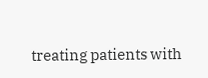treating patients with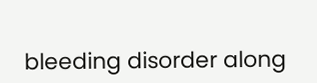bleeding disorder along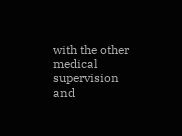with the other medical supervision and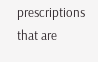prescriptions that are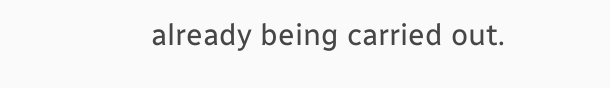already being carried out.